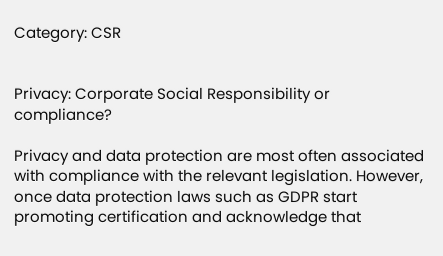Category: CSR


Privacy: Corporate Social Responsibility or compliance?

Privacy and data protection are most often associated with compliance with the relevant legislation. However, once data protection laws such as GDPR start promoting certification and acknowledge that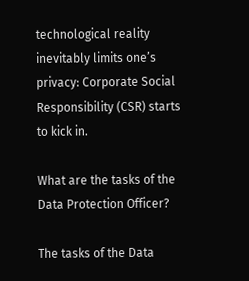technological reality inevitably limits one’s privacy: Corporate Social Responsibility (CSR) starts to kick in.

What are the tasks of the Data Protection Officer?

The tasks of the Data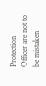Protection Officer are not to be mistaken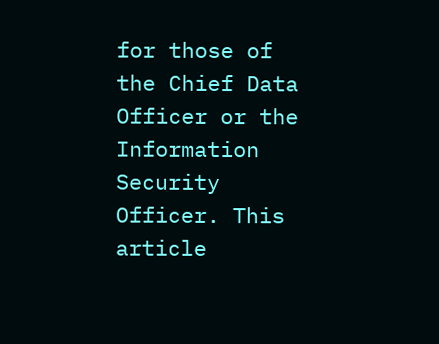for those of the Chief Data Officer or the Information Security Officer. This article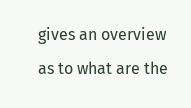gives an overview as to what are the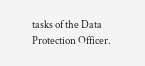tasks of the Data Protection Officer.